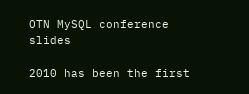OTN MySQL conference slides

2010 has been the first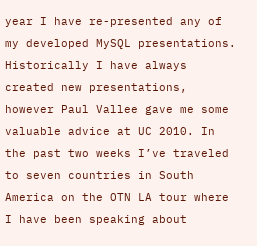year I have re-presented any of my developed MySQL presentations. Historically I have always created new presentations, however Paul Vallee gave me some valuable advice at UC 2010. In the past two weeks I’ve traveled to seven countries in South America on the OTN LA tour where I have been speaking about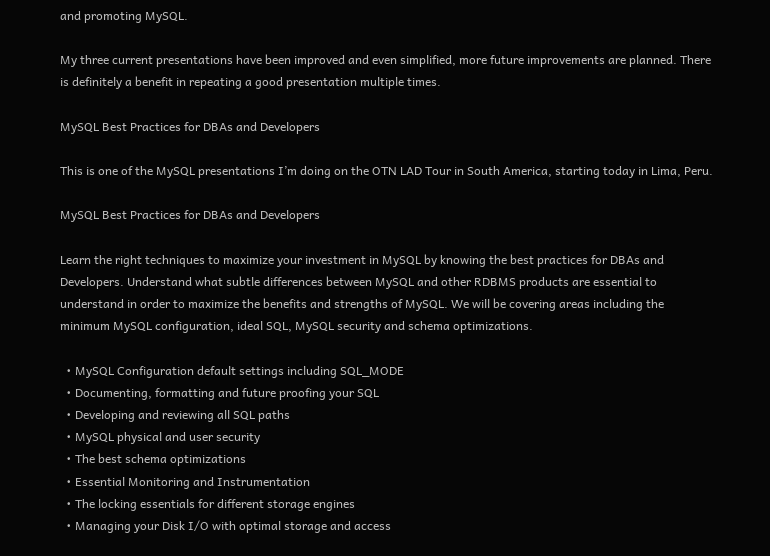and promoting MySQL.

My three current presentations have been improved and even simplified, more future improvements are planned. There is definitely a benefit in repeating a good presentation multiple times.

MySQL Best Practices for DBAs and Developers

This is one of the MySQL presentations I’m doing on the OTN LAD Tour in South America, starting today in Lima, Peru.

MySQL Best Practices for DBAs and Developers

Learn the right techniques to maximize your investment in MySQL by knowing the best practices for DBAs and Developers. Understand what subtle differences between MySQL and other RDBMS products are essential to understand in order to maximize the benefits and strengths of MySQL. We will be covering areas including the minimum MySQL configuration, ideal SQL, MySQL security and schema optimizations.

  • MySQL Configuration default settings including SQL_MODE
  • Documenting, formatting and future proofing your SQL
  • Developing and reviewing all SQL paths
  • MySQL physical and user security
  • The best schema optimizations
  • Essential Monitoring and Instrumentation
  • The locking essentials for different storage engines
  • Managing your Disk I/O with optimal storage and access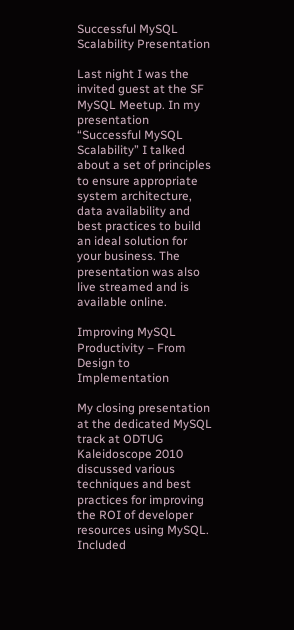Successful MySQL Scalability Presentation

Last night I was the invited guest at the SF MySQL Meetup. In my presentation “Successful MySQL Scalability” I talked about a set of principles to ensure appropriate system architecture, data availability and best practices to build an ideal solution for your business. The presentation was also live streamed and is available online.

Improving MySQL Productivity – From Design to Implementation

My closing presentation at the dedicated MySQL track at ODTUG Kaleidoscope 2010 discussed various techniques and best practices for improving the ROI of developer resources using MySQL. Included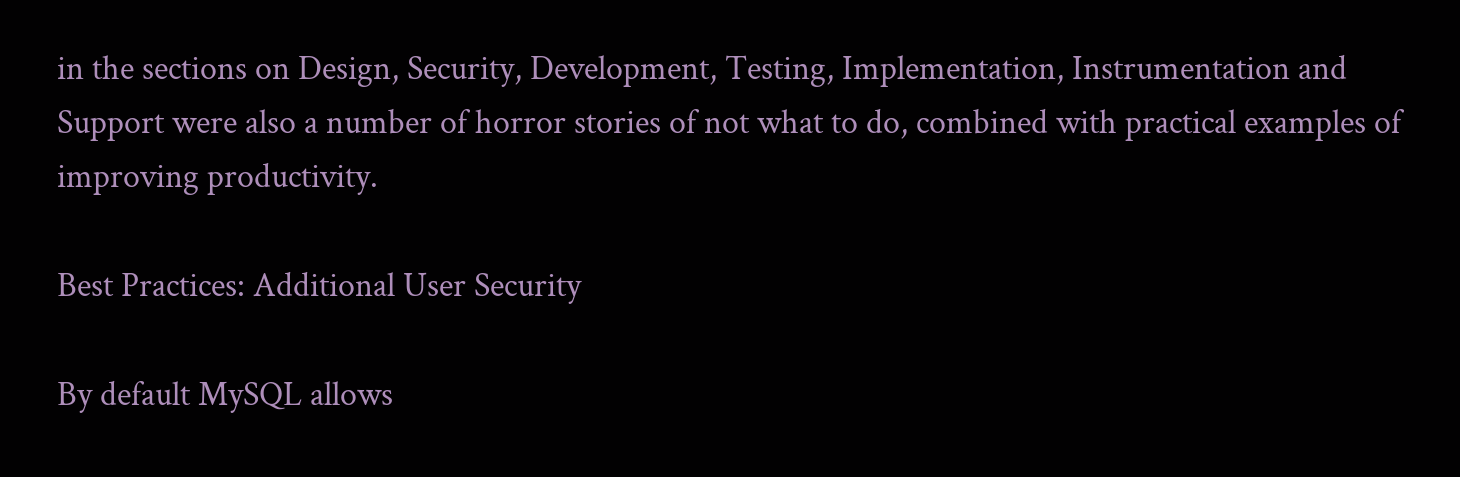in the sections on Design, Security, Development, Testing, Implementation, Instrumentation and Support were also a number of horror stories of not what to do, combined with practical examples of improving productivity.

Best Practices: Additional User Security

By default MySQL allows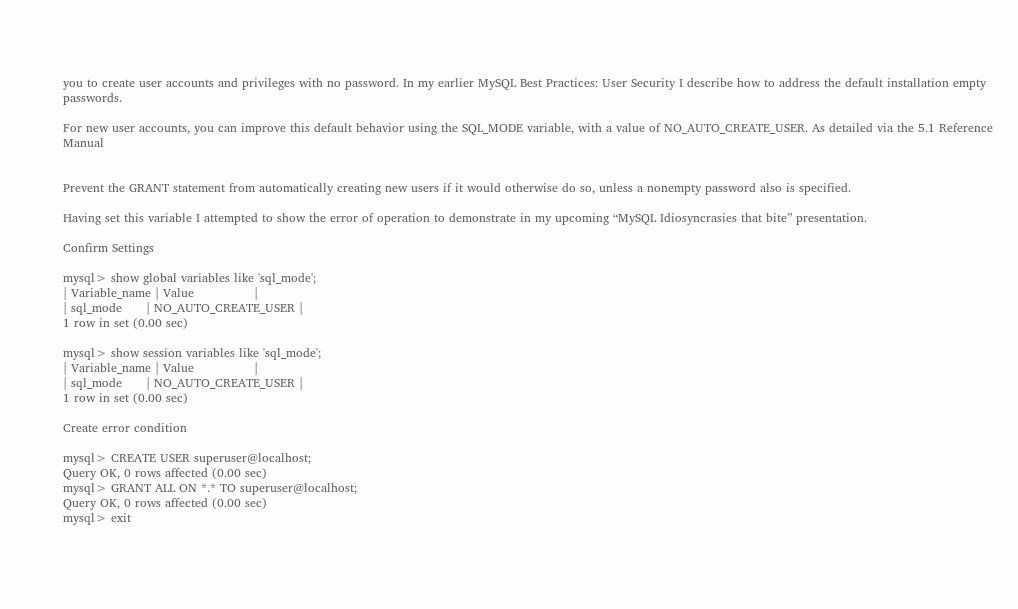you to create user accounts and privileges with no password. In my earlier MySQL Best Practices: User Security I describe how to address the default installation empty passwords.

For new user accounts, you can improve this default behavior using the SQL_MODE variable, with a value of NO_AUTO_CREATE_USER. As detailed via the 5.1 Reference Manual


Prevent the GRANT statement from automatically creating new users if it would otherwise do so, unless a nonempty password also is specified.

Having set this variable I attempted to show the error of operation to demonstrate in my upcoming “MySQL Idiosyncrasies that bite” presentation.

Confirm Settings

mysql> show global variables like 'sql_mode';
| Variable_name | Value               |
| sql_mode      | NO_AUTO_CREATE_USER |
1 row in set (0.00 sec)

mysql> show session variables like 'sql_mode';
| Variable_name | Value               |
| sql_mode      | NO_AUTO_CREATE_USER |
1 row in set (0.00 sec)

Create error condition

mysql> CREATE USER superuser@localhost;
Query OK, 0 rows affected (0.00 sec)
mysql> GRANT ALL ON *.* TO superuser@localhost;
Query OK, 0 rows affected (0.00 sec)
mysql> exit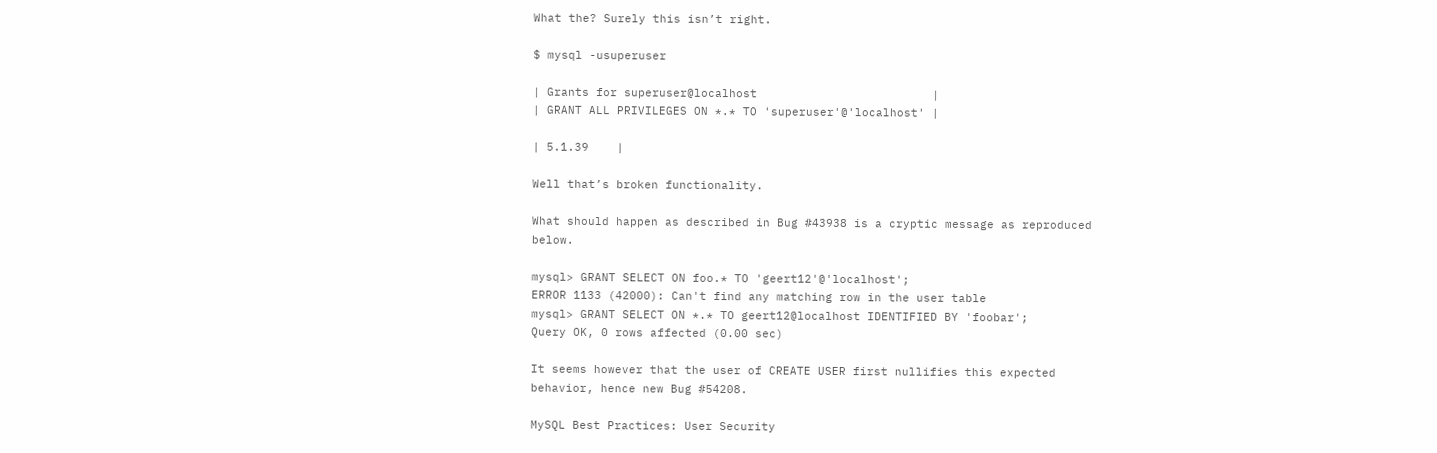What the? Surely this isn’t right.

$ mysql -usuperuser

| Grants for superuser@localhost                         |
| GRANT ALL PRIVILEGES ON *.* TO 'superuser'@'localhost' |

| 5.1.39    |

Well that’s broken functionality.

What should happen as described in Bug #43938 is a cryptic message as reproduced below.

mysql> GRANT SELECT ON foo.* TO 'geert12'@'localhost';
ERROR 1133 (42000): Can't find any matching row in the user table
mysql> GRANT SELECT ON *.* TO geert12@localhost IDENTIFIED BY 'foobar';
Query OK, 0 rows affected (0.00 sec)

It seems however that the user of CREATE USER first nullifies this expected behavior, hence new Bug #54208.

MySQL Best Practices: User Security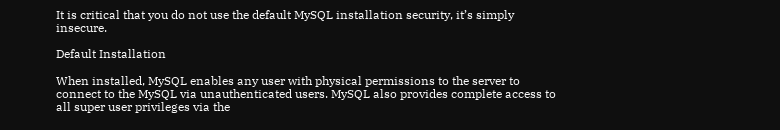It is critical that you do not use the default MySQL installation security, it’s simply insecure.

Default Installation

When installed, MySQL enables any user with physical permissions to the server to connect to the MySQL via unauthenticated users. MySQL also provides complete access to all super user privileges via the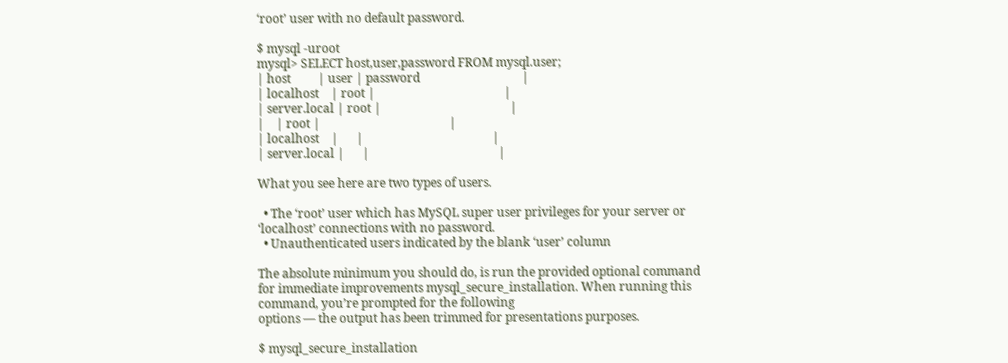‘root’ user with no default password.

$ mysql -uroot
mysql> SELECT host,user,password FROM mysql.user;
| host         | user | password                                  |
| localhost    | root |                                           |
| server.local | root |                                           |
|    | root |                                           |
| localhost    |      |                                           |
| server.local |      |                                           |

What you see here are two types of users.

  • The ‘root’ user which has MySQL super user privileges for your server or ‘localhost’ connections with no password.
  • Unauthenticated users indicated by the blank ‘user’ column

The absolute minimum you should do, is run the provided optional command for immediate improvements mysql_secure_installation. When running this command, you’re prompted for the following
options — the output has been trimmed for presentations purposes.

$ mysql_secure_installation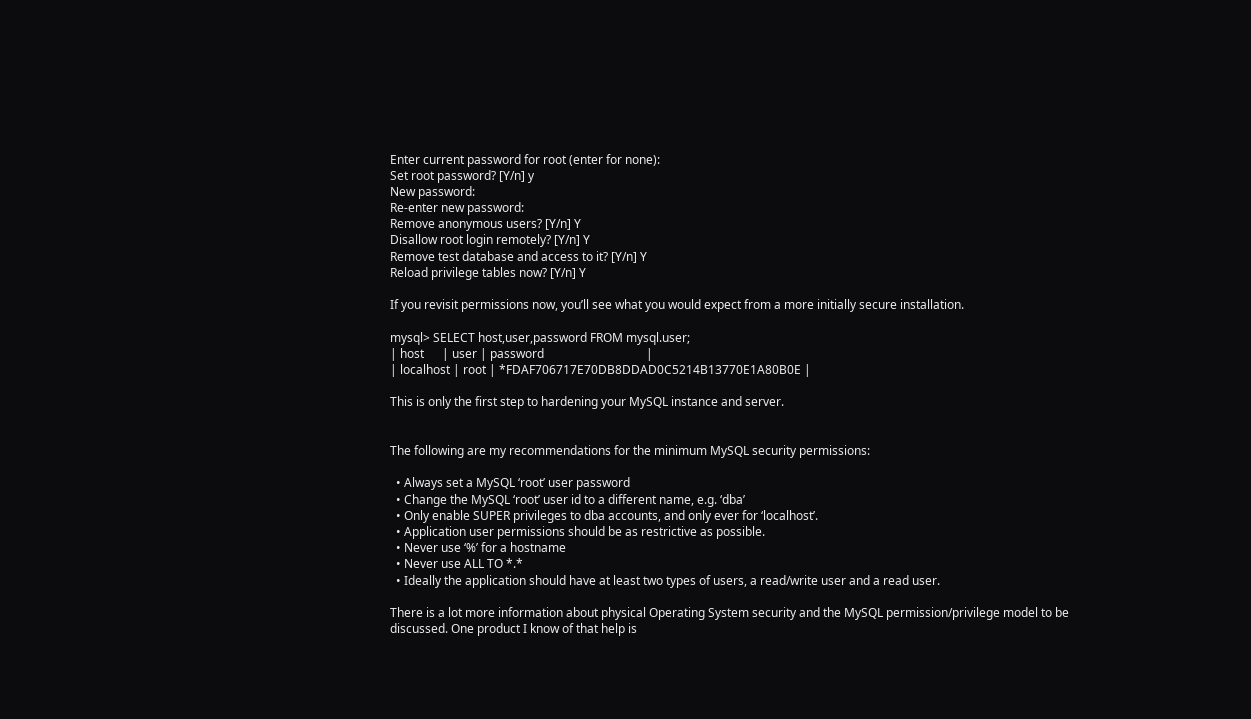Enter current password for root (enter for none):
Set root password? [Y/n] y
New password:
Re-enter new password:
Remove anonymous users? [Y/n] Y
Disallow root login remotely? [Y/n] Y
Remove test database and access to it? [Y/n] Y
Reload privilege tables now? [Y/n] Y

If you revisit permissions now, you’ll see what you would expect from a more initially secure installation.

mysql> SELECT host,user,password FROM mysql.user;
| host      | user | password                                  |
| localhost | root | *FDAF706717E70DB8DDAD0C5214B13770E1A80B0E |

This is only the first step to hardening your MySQL instance and server.


The following are my recommendations for the minimum MySQL security permissions:

  • Always set a MySQL ‘root’ user password
  • Change the MySQL ‘root’ user id to a different name, e.g. ‘dba’
  • Only enable SUPER privileges to dba accounts, and only ever for ‘localhost’.
  • Application user permissions should be as restrictive as possible.
  • Never use ‘%’ for a hostname
  • Never use ALL TO *.*
  • Ideally the application should have at least two types of users, a read/write user and a read user.

There is a lot more information about physical Operating System security and the MySQL permission/privilege model to be discussed. One product I know of that help is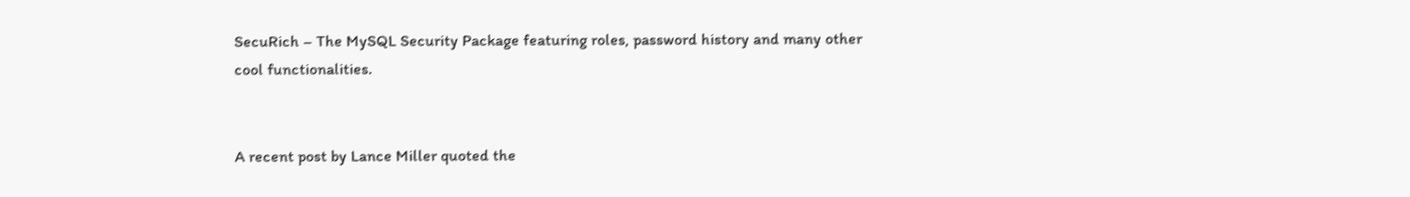SecuRich – The MySQL Security Package featuring roles, password history and many other cool functionalities.


A recent post by Lance Miller quoted the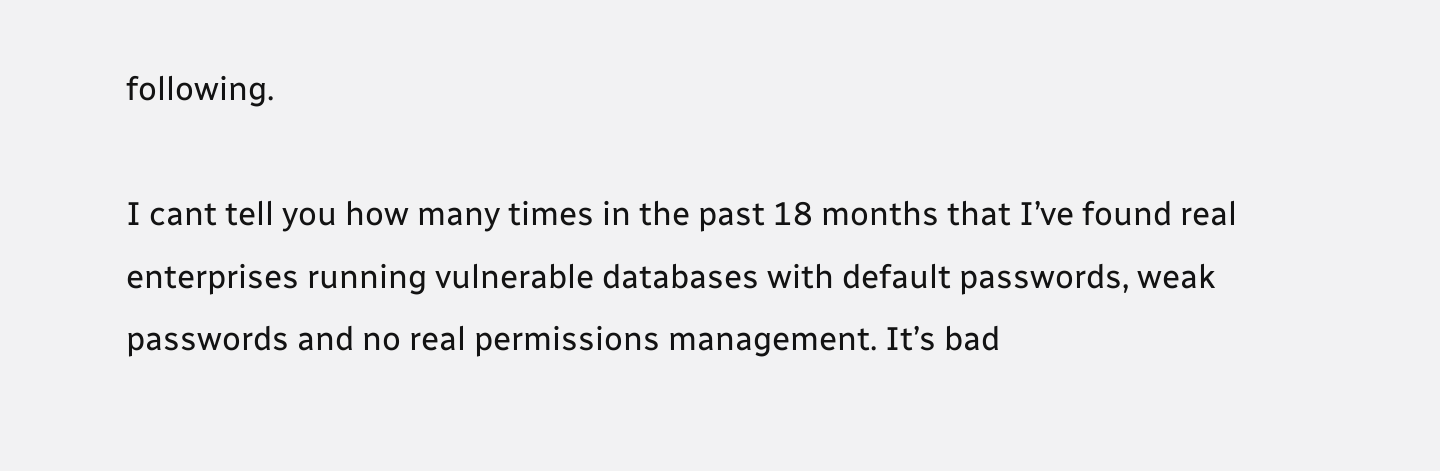following.

I cant tell you how many times in the past 18 months that I’ve found real enterprises running vulnerable databases with default passwords, weak passwords and no real permissions management. It’s bad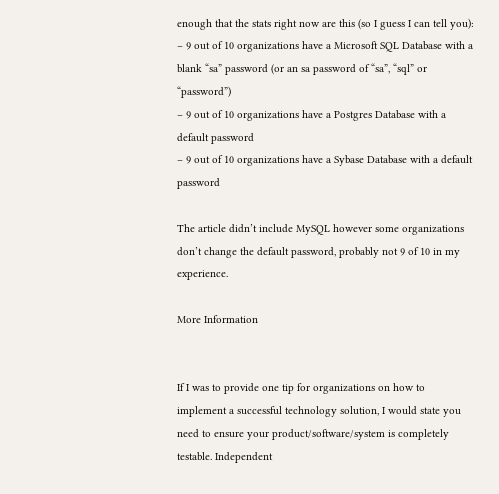enough that the stats right now are this (so I guess I can tell you):
– 9 out of 10 organizations have a Microsoft SQL Database with a blank “sa” password (or an sa password of “sa”, “sql” or “password”)
– 9 out of 10 organizations have a Postgres Database with a default password
– 9 out of 10 organizations have a Sybase Database with a default password

The article didn’t include MySQL however some organizations don’t change the default password, probably not 9 of 10 in my experience.

More Information


If I was to provide one tip for organizations on how to implement a successful technology solution, I would state you need to ensure your product/software/system is completely testable. Independent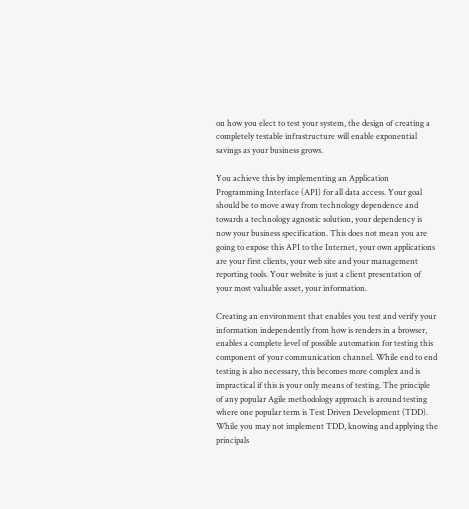on how you elect to test your system, the design of creating a completely testable infrastructure will enable exponential savings as your business grows.

You achieve this by implementing an Application Programming Interface (API) for all data access. Your goal should be to move away from technology dependence and towards a technology agnostic solution, your dependency is now your business specification. This does not mean you are going to expose this API to the Internet, your own applications are your first clients, your web site and your management reporting tools. Your website is just a client presentation of your most valuable asset, your information.

Creating an environment that enables you test and verify your information independently from how is renders in a browser, enables a complete level of possible automation for testing this component of your communication channel. While end to end testing is also necessary, this becomes more complex and is impractical if this is your only means of testing. The principle of any popular Agile methodology approach is around testing where one popular term is Test Driven Development (TDD). While you may not implement TDD, knowing and applying the principals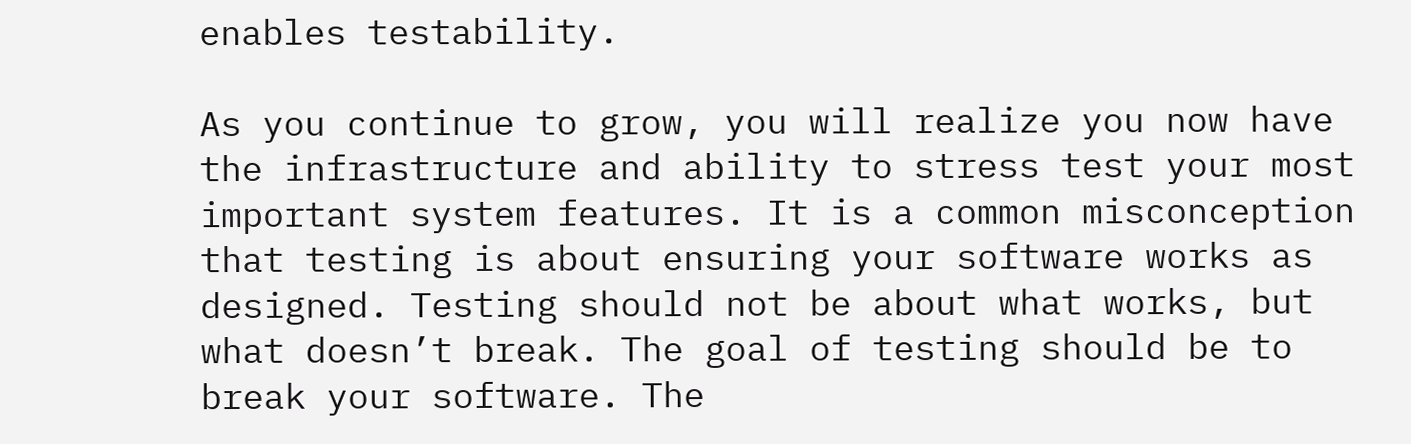enables testability.

As you continue to grow, you will realize you now have the infrastructure and ability to stress test your most important system features. It is a common misconception that testing is about ensuring your software works as designed. Testing should not be about what works, but what doesn’t break. The goal of testing should be to break your software. The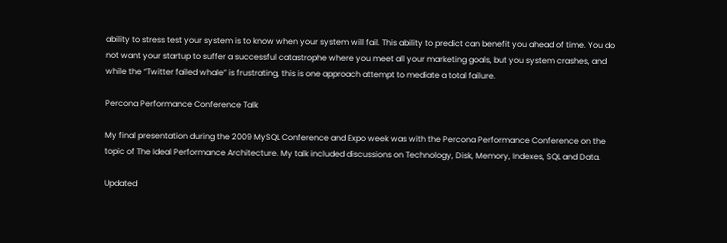ability to stress test your system is to know when your system will fail. This ability to predict can benefit you ahead of time. You do not want your startup to suffer a successful catastrophe where you meet all your marketing goals, but you system crashes, and while the “Twitter failed whale” is frustrating, this is one approach attempt to mediate a total failure.

Percona Performance Conference Talk

My final presentation during the 2009 MySQL Conference and Expo week was with the Percona Performance Conference on the topic of The Ideal Performance Architecture. My talk included discussions on Technology, Disk, Memory, Indexes, SQL and Data.

Updated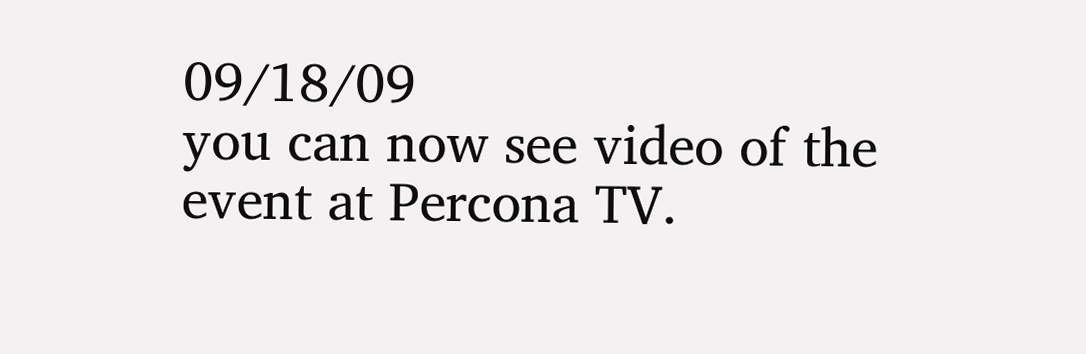09/18/09
you can now see video of the event at Percona TV.